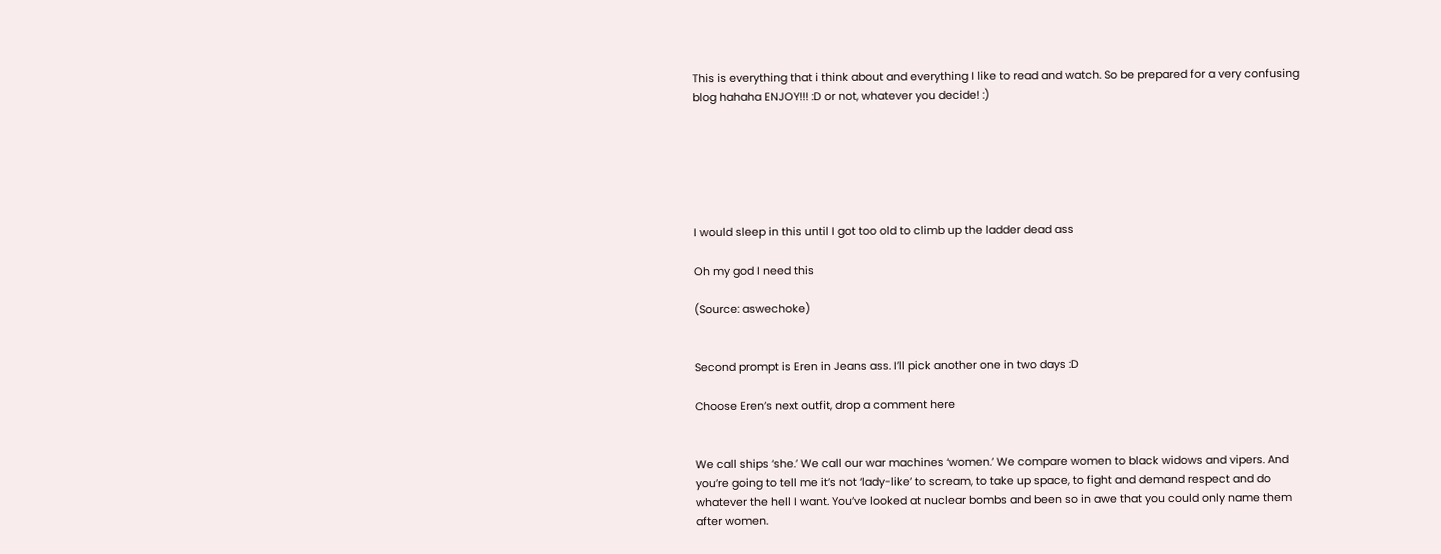This is everything that i think about and everything I like to read and watch. So be prepared for a very confusing blog hahaha ENJOY!!! :D or not, whatever you decide! :)






I would sleep in this until I got too old to climb up the ladder dead ass

Oh my god I need this

(Source: aswechoke)


Second prompt is Eren in Jeans ass. I’ll pick another one in two days :D

Choose Eren’s next outfit, drop a comment here


We call ships ‘she.’ We call our war machines ‘women.’ We compare women to black widows and vipers. And you’re going to tell me it’s not ‘lady-like’ to scream, to take up space, to fight and demand respect and do whatever the hell I want. You’ve looked at nuclear bombs and been so in awe that you could only name them after women.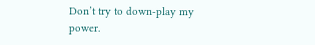Don’t try to down-play my power.